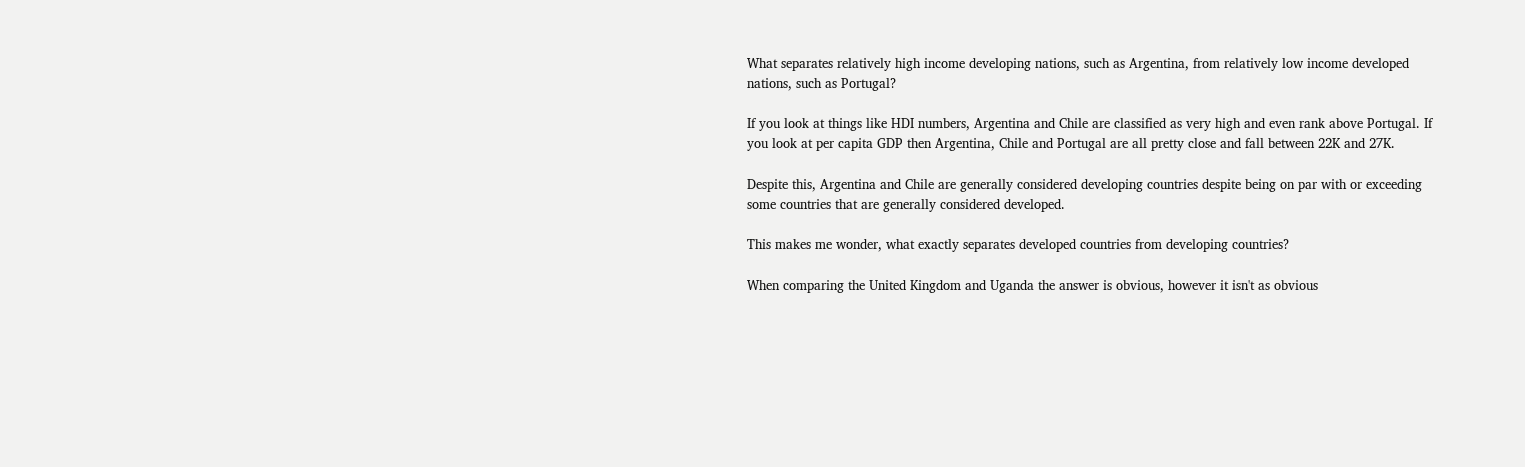What separates relatively high income developing nations, such as Argentina, from relatively low income developed nations, such as Portugal?

If you look at things like HDI numbers, Argentina and Chile are classified as very high and even rank above Portugal. If you look at per capita GDP then Argentina, Chile and Portugal are all pretty close and fall between 22K and 27K.

Despite this, Argentina and Chile are generally considered developing countries despite being on par with or exceeding some countries that are generally considered developed.

This makes me wonder, what exactly separates developed countries from developing countries?

When comparing the United Kingdom and Uganda the answer is obvious, however it isn't as obvious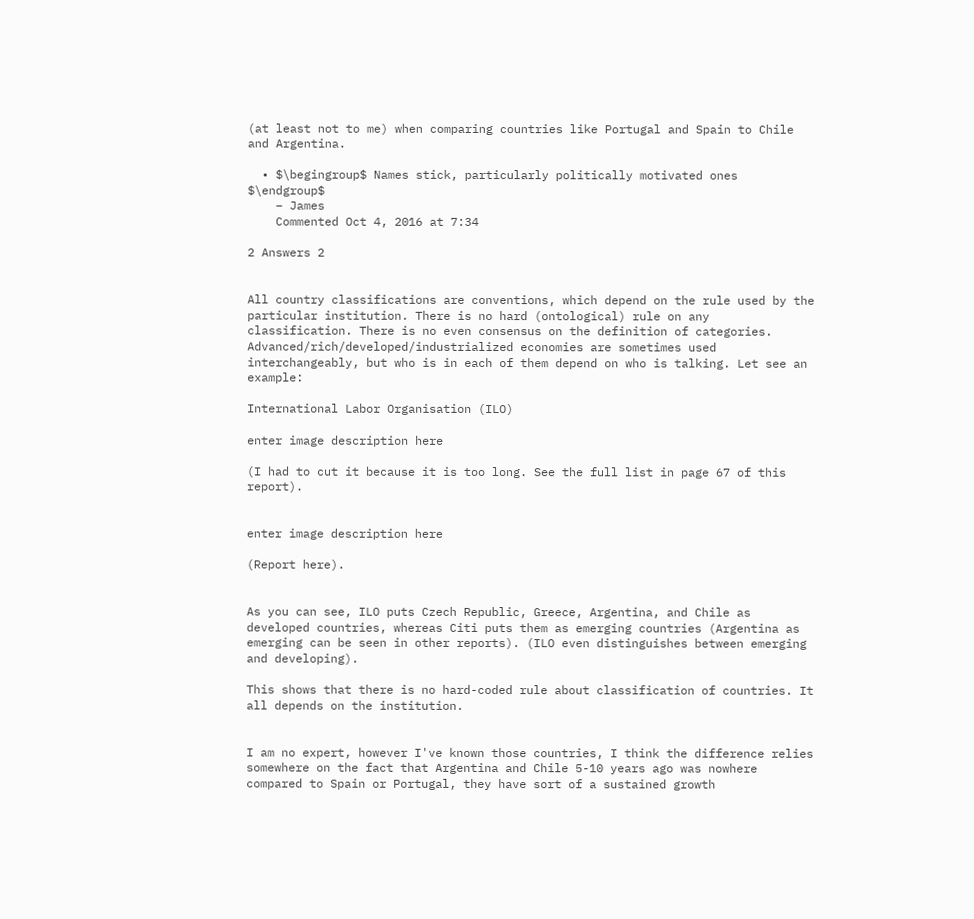(at least not to me) when comparing countries like Portugal and Spain to Chile and Argentina.

  • $\begingroup$ Names stick, particularly politically motivated ones $\endgroup$
    – James
    Commented Oct 4, 2016 at 7:34

2 Answers 2


All country classifications are conventions, which depend on the rule used by the particular institution. There is no hard (ontological) rule on any classification. There is no even consensus on the definition of categories. Advanced/rich/developed/industrialized economies are sometimes used interchangeably, but who is in each of them depend on who is talking. Let see an example:

International Labor Organisation (ILO)

enter image description here

(I had to cut it because it is too long. See the full list in page 67 of this report).


enter image description here

(Report here).


As you can see, ILO puts Czech Republic, Greece, Argentina, and Chile as developed countries, whereas Citi puts them as emerging countries (Argentina as emerging can be seen in other reports). (ILO even distinguishes between emerging and developing).

This shows that there is no hard-coded rule about classification of countries. It all depends on the institution.


I am no expert, however I've known those countries, I think the difference relies somewhere on the fact that Argentina and Chile 5-10 years ago was nowhere compared to Spain or Portugal, they have sort of a sustained growth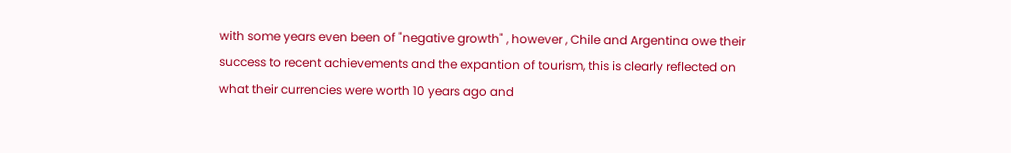with some years even been of "negative growth" , however , Chile and Argentina owe their success to recent achievements and the expantion of tourism, this is clearly reflected on what their currencies were worth 10 years ago and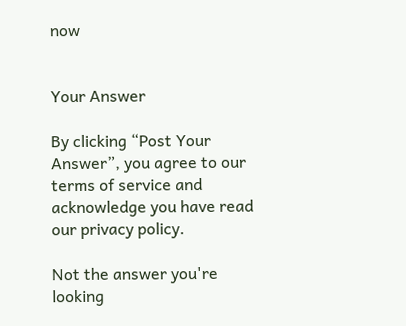now


Your Answer

By clicking “Post Your Answer”, you agree to our terms of service and acknowledge you have read our privacy policy.

Not the answer you're looking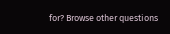for? Browse other questions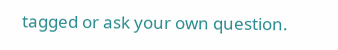tagged or ask your own question.